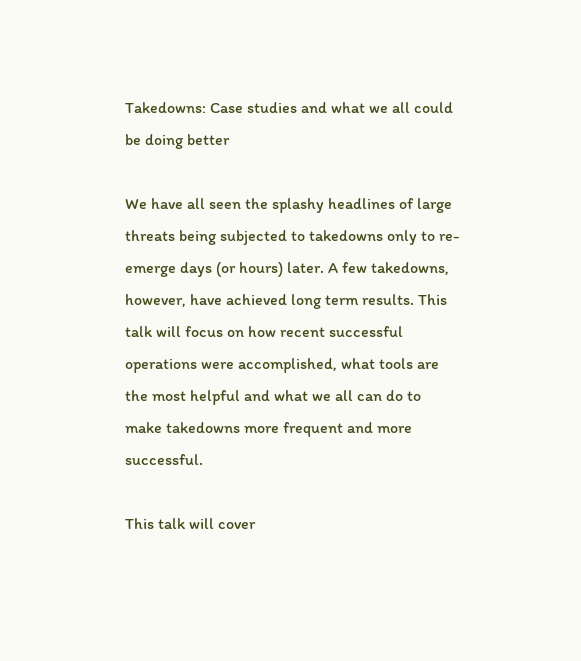Takedowns: Case studies and what we all could be doing better

We have all seen the splashy headlines of large threats being subjected to takedowns only to re-emerge days (or hours) later. A few takedowns, however, have achieved long term results. This talk will focus on how recent successful operations were accomplished, what tools are the most helpful and what we all can do to make takedowns more frequent and more successful.

This talk will cover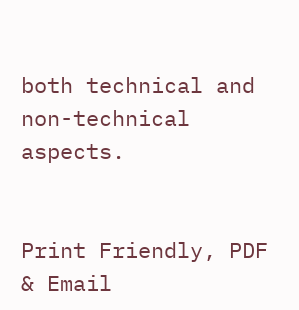both technical and non-technical aspects.


Print Friendly, PDF & Email